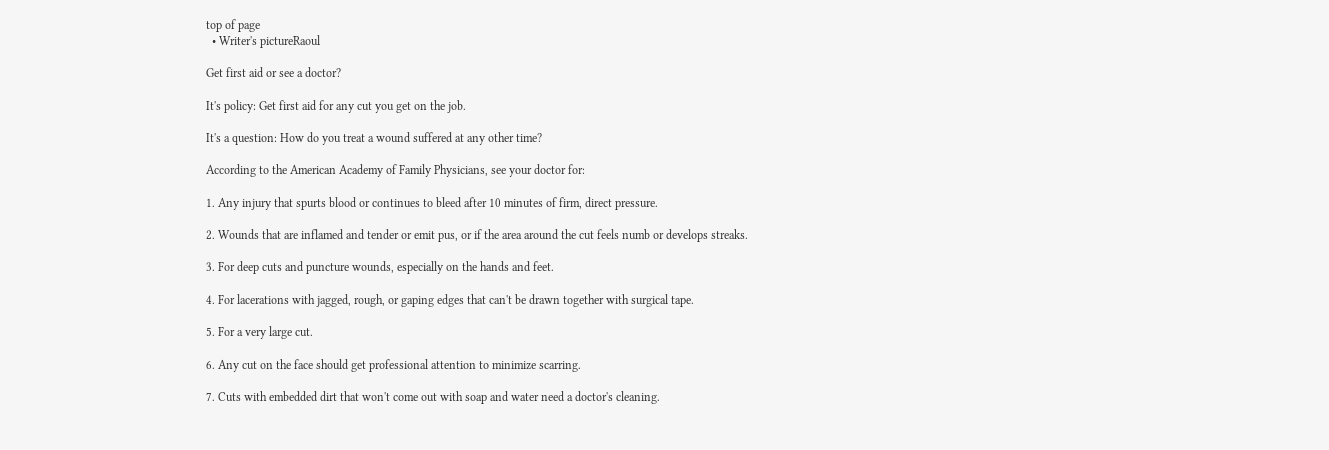top of page
  • Writer's pictureRaoul

Get first aid or see a doctor?

It's policy: Get first aid for any cut you get on the job.

It's a question: How do you treat a wound suffered at any other time?

According to the American Academy of Family Physicians, see your doctor for:

1. Any injury that spurts blood or continues to bleed after 10 minutes of firm, direct pressure.

2. Wounds that are inflamed and tender or emit pus, or if the area around the cut feels numb or develops streaks.

3. For deep cuts and puncture wounds, especially on the hands and feet.

4. For lacerations with jagged, rough, or gaping edges that can't be drawn together with surgical tape.

5. For a very large cut.

6. Any cut on the face should get professional attention to minimize scarring.

7. Cuts with embedded dirt that won't come out with soap and water need a doctor's cleaning.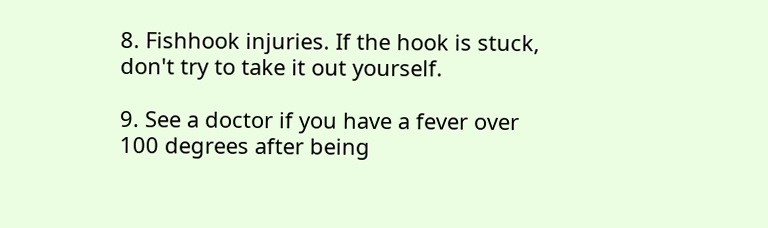8. Fishhook injuries. If the hook is stuck, don't try to take it out yourself.

9. See a doctor if you have a fever over 100 degrees after being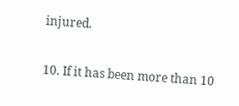injured.

10. If it has been more than 10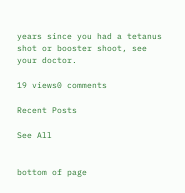years since you had a tetanus shot or booster shoot, see your doctor.

19 views0 comments

Recent Posts

See All


bottom of page